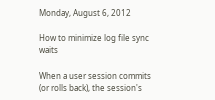Monday, August 6, 2012

How to minimize log file sync waits

When a user session commits (or rolls back), the session's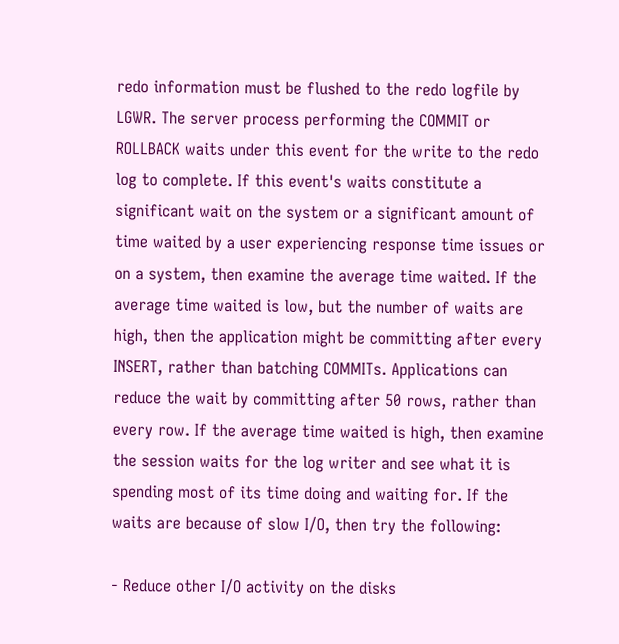redo information must be flushed to the redo logfile by LGWR. The server process performing the COMMIT or ROLLBACK waits under this event for the write to the redo log to complete. If this event's waits constitute a significant wait on the system or a significant amount of time waited by a user experiencing response time issues or on a system, then examine the average time waited. If the average time waited is low, but the number of waits are high, then the application might be committing after every INSERT, rather than batching COMMITs. Applications can reduce the wait by committing after 50 rows, rather than every row. If the average time waited is high, then examine the session waits for the log writer and see what it is spending most of its time doing and waiting for. If the waits are because of slow I/O, then try the following:

- Reduce other I/O activity on the disks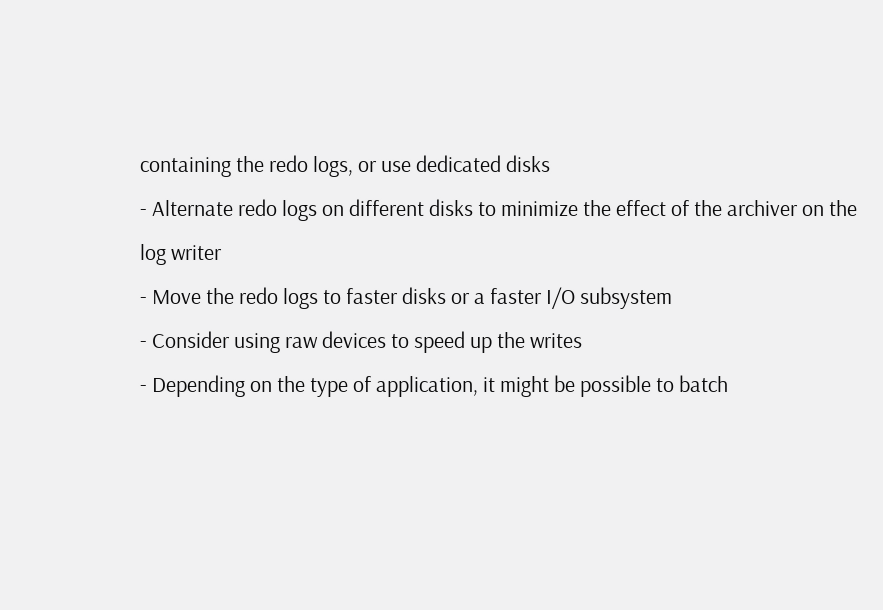containing the redo logs, or use dedicated disks
- Alternate redo logs on different disks to minimize the effect of the archiver on the log writer
- Move the redo logs to faster disks or a faster I/O subsystem
- Consider using raw devices to speed up the writes
- Depending on the type of application, it might be possible to batch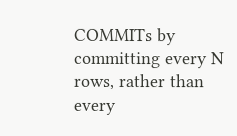COMMITs by committing every N rows, rather than every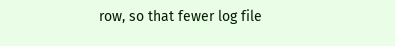row, so that fewer log file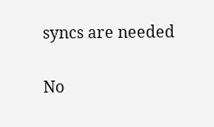syncs are needed

No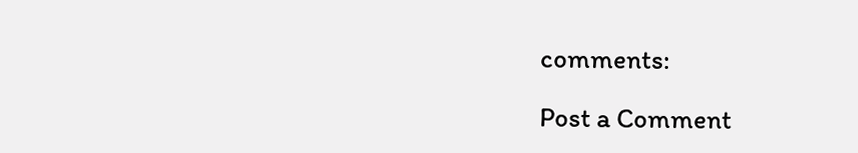comments:

Post a Comment